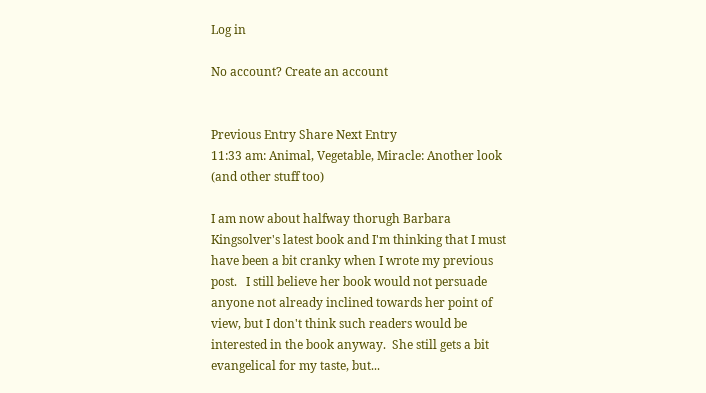Log in

No account? Create an account


Previous Entry Share Next Entry
11:33 am: Animal, Vegetable, Miracle: Another look (and other stuff too)

I am now about halfway thorugh Barbara Kingsolver's latest book and I'm thinking that I must have been a bit cranky when I wrote my previous post.   I still believe her book would not persuade anyone not already inclined towards her point of view, but I don't think such readers would be interested in the book anyway.  She still gets a bit evangelical for my taste, but...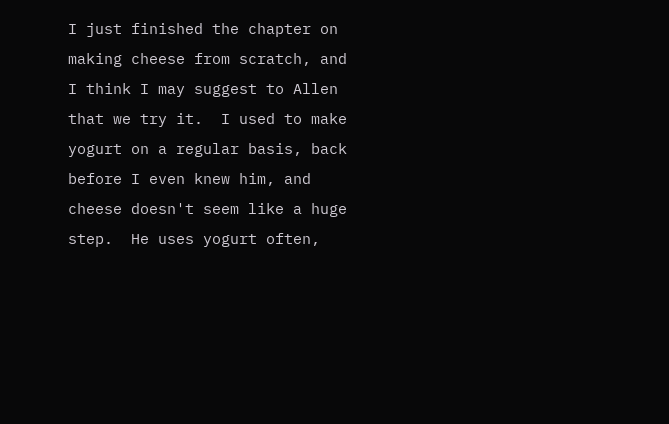I just finished the chapter on making cheese from scratch, and I think I may suggest to Allen that we try it.  I used to make yogurt on a regular basis, back before I even knew him, and cheese doesn't seem like a huge step.  He uses yogurt often,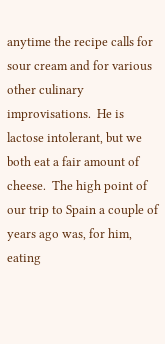anytime the recipe calls for sour cream and for various other culinary improvisations.  He is lactose intolerant, but we both eat a fair amount of cheese.  The high point of our trip to Spain a couple of years ago was, for him, eating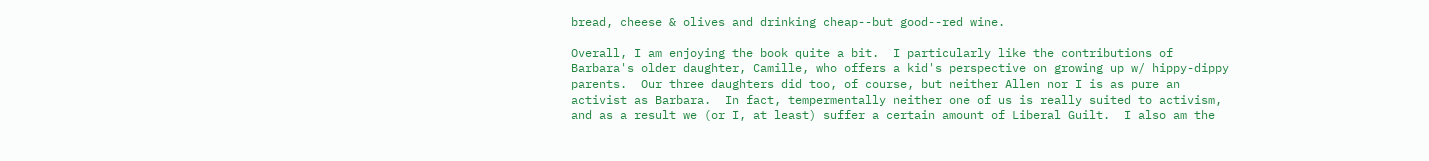bread, cheese & olives and drinking cheap--but good--red wine.

Overall, I am enjoying the book quite a bit.  I particularly like the contributions of Barbara's older daughter, Camille, who offers a kid's perspective on growing up w/ hippy-dippy parents.  Our three daughters did too, of course, but neither Allen nor I is as pure an activist as Barbara.  In fact, tempermentally neither one of us is really suited to activism, and as a result we (or I, at least) suffer a certain amount of Liberal Guilt.  I also am the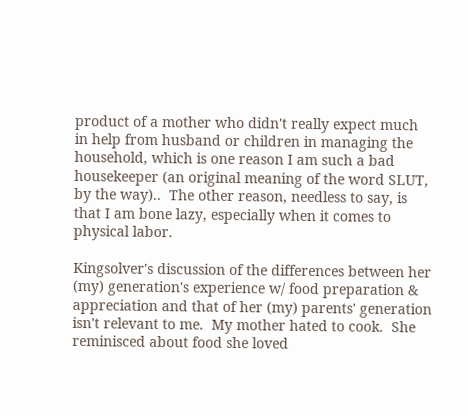product of a mother who didn't really expect much in help from husband or children in managing the household, which is one reason I am such a bad housekeeper (an original meaning of the word SLUT, by the way)..  The other reason, needless to say, is that I am bone lazy, especially when it comes to physical labor.

Kingsolver's discussion of the differences between her (my) generation's experience w/ food preparation & appreciation and that of her (my) parents' generation isn't relevant to me.  My mother hated to cook.  She reminisced about food she loved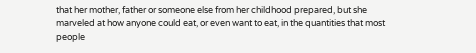that her mother, father or someone else from her childhood prepared, but she marveled at how anyone could eat, or even want to eat, in the quantities that most people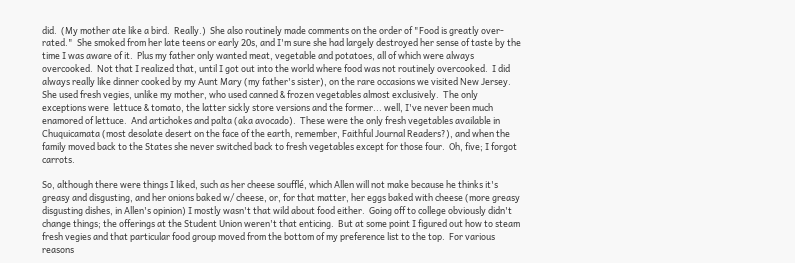did.  (My mother ate like a bird.  Really.)  She also routinely made comments on the order of "Food is greatly over-rated."  She smoked from her late teens or early 20s, and I'm sure she had largely destroyed her sense of taste by the time I was aware of it.  Plus my father only wanted meat, vegetable and potatoes, all of which were always overcooked.  Not that I realized that, until I got out into the world where food was not routinely overcooked.  I did always really like dinner cooked by my Aunt Mary (my father's sister), on the rare occasions we visited New Jersey.  She used fresh vegies, unlike my mother, who used canned & frozen vegetables almost exclusively.  The only exceptions were  lettuce & tomato, the latter sickly store versions and the former... well, I've never been much enamored of lettuce.  And artichokes and palta (aka avocado).  These were the only fresh vegetables available in Chuquicamata (most desolate desert on the face of the earth, remember, Faithful Journal Readers?), and when the family moved back to the States she never switched back to fresh vegetables except for those four.  Oh, five; I forgot carrots.

So, although there were things I liked, such as her cheese soufflé, which Allen will not make because he thinks it's greasy and disgusting, and her onions baked w/ cheese, or, for that matter, her eggs baked with cheese (more greasy disgusting dishes, in Allen's opinion) I mostly wasn't that wild about food either.  Going off to college obviously didn't change things; the offerings at the Student Union weren't that enticing.  But at some point I figured out how to steam fresh vegies and that particular food group moved from the bottom of my preference list to the top.  For various reasons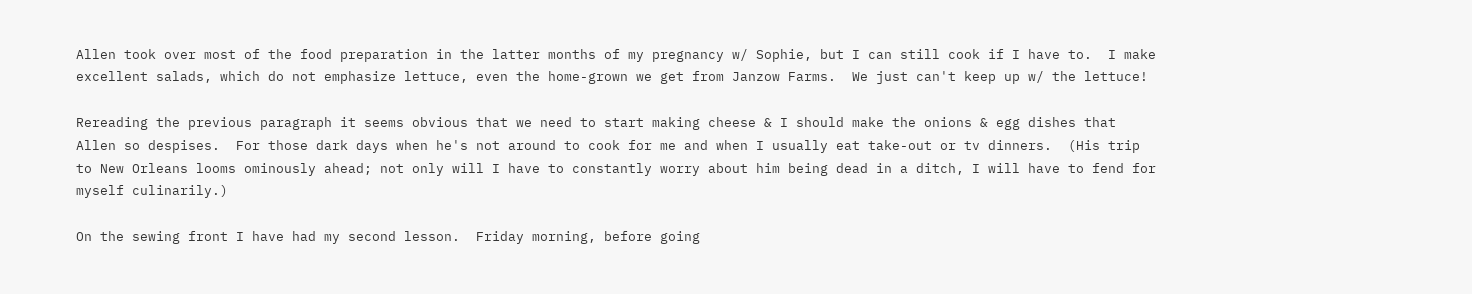Allen took over most of the food preparation in the latter months of my pregnancy w/ Sophie, but I can still cook if I have to.  I make excellent salads, which do not emphasize lettuce, even the home-grown we get from Janzow Farms.  We just can't keep up w/ the lettuce!

Rereading the previous paragraph it seems obvious that we need to start making cheese & I should make the onions & egg dishes that Allen so despises.  For those dark days when he's not around to cook for me and when I usually eat take-out or tv dinners.  (His trip to New Orleans looms ominously ahead; not only will I have to constantly worry about him being dead in a ditch, I will have to fend for myself culinarily.)

On the sewing front I have had my second lesson.  Friday morning, before going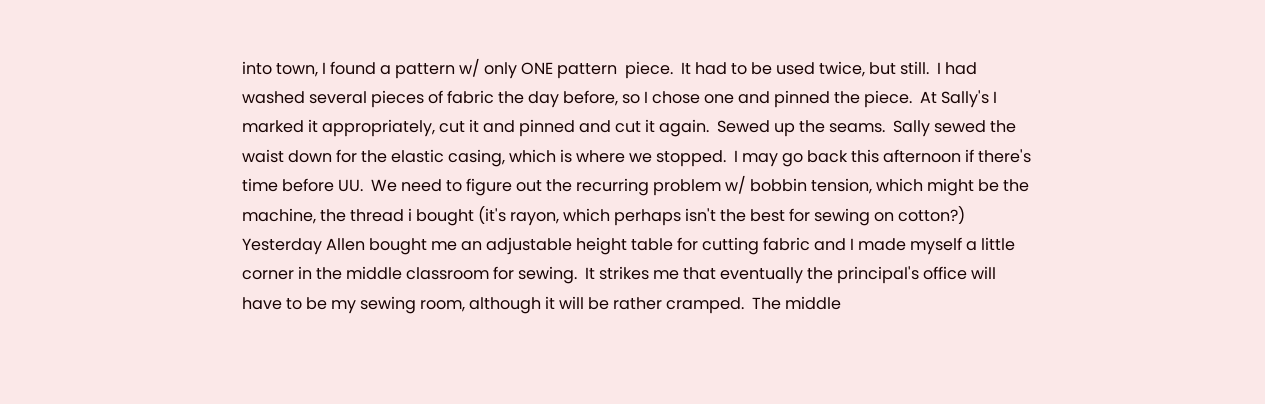into town, I found a pattern w/ only ONE pattern  piece.  It had to be used twice, but still.  I had washed several pieces of fabric the day before, so I chose one and pinned the piece.  At Sally's I marked it appropriately, cut it and pinned and cut it again.  Sewed up the seams.  Sally sewed the waist down for the elastic casing, which is where we stopped.  I may go back this afternoon if there's time before UU.  We need to figure out the recurring problem w/ bobbin tension, which might be the machine, the thread i bought (it's rayon, which perhaps isn't the best for sewing on cotton?) Yesterday Allen bought me an adjustable height table for cutting fabric and I made myself a little corner in the middle classroom for sewing.  It strikes me that eventually the principal's office will have to be my sewing room, although it will be rather cramped.  The middle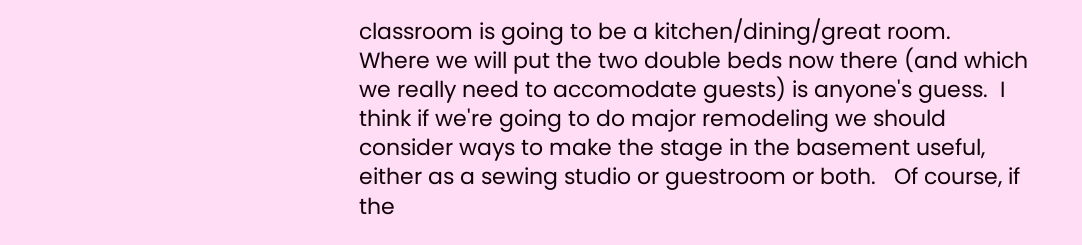classroom is going to be a kitchen/dining/great room.  Where we will put the two double beds now there (and which we really need to accomodate guests) is anyone's guess.  I think if we're going to do major remodeling we should consider ways to make the stage in the basement useful, either as a sewing studio or guestroom or both.   Of course, if the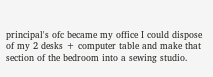principal's ofc became my office I could dispose of my 2 desks + computer table and make that section of the bedroom into a sewing studio.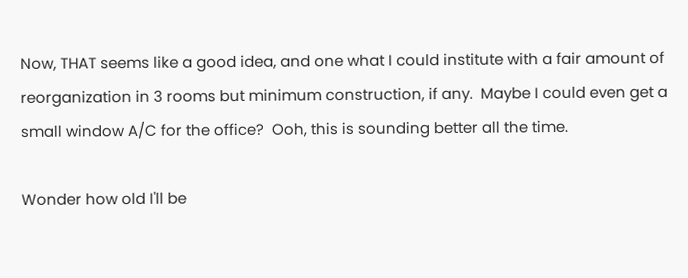Now, THAT seems like a good idea, and one what I could institute with a fair amount of  reorganization in 3 rooms but minimum construction, if any.  Maybe I could even get a small window A/C for the office?  Ooh, this is sounding better all the time.

Wonder how old I'll be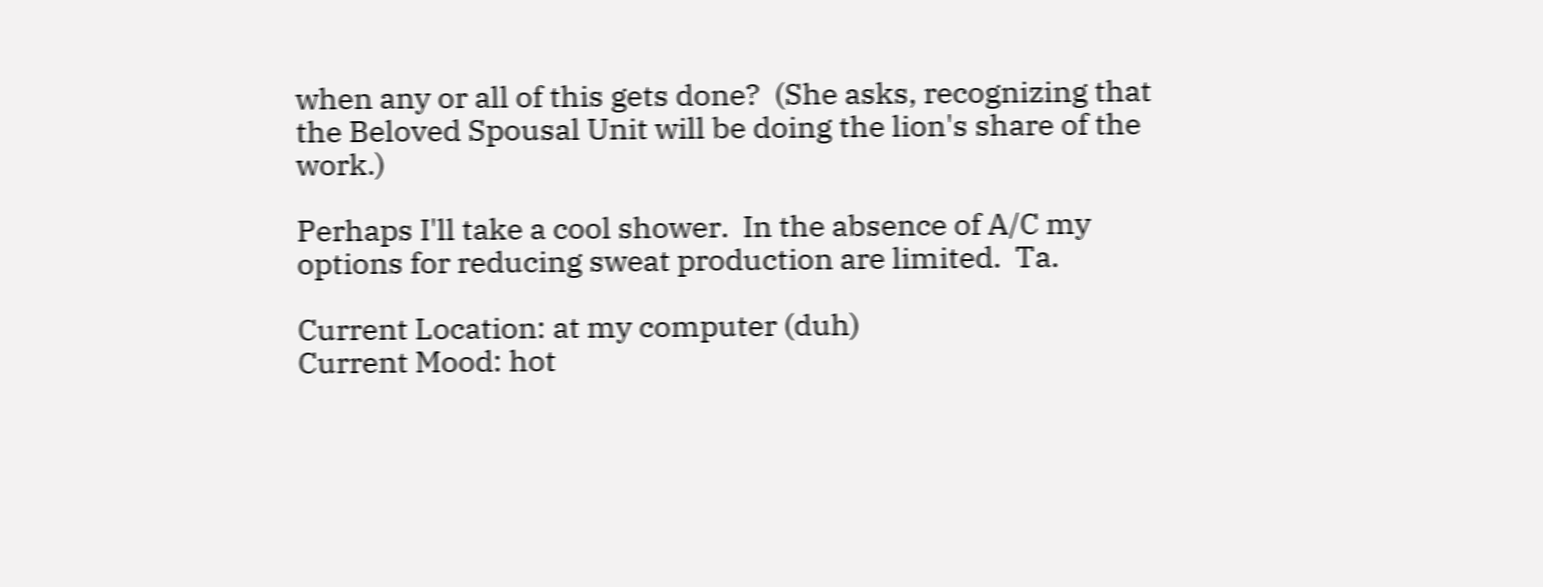when any or all of this gets done?  (She asks, recognizing that the Beloved Spousal Unit will be doing the lion's share of the work.)

Perhaps I'll take a cool shower.  In the absence of A/C my options for reducing sweat production are limited.  Ta.

Current Location: at my computer (duh)
Current Mood: hot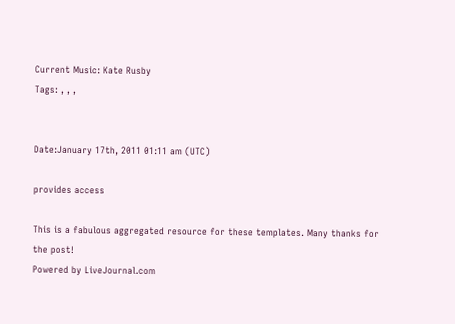Current Music: Kate Rusby
Tags: , , ,


Date:January 17th, 2011 01:11 am (UTC)

provides access

This is a fabulous aggregated resource for these templates. Many thanks for the post!
Powered by LiveJournal.com